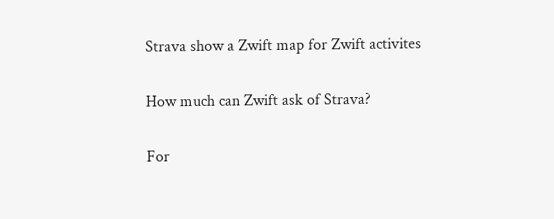Strava show a Zwift map for Zwift activites

How much can Zwift ask of Strava?

For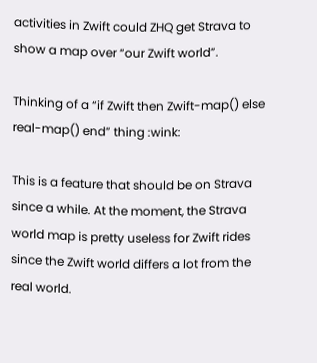activities in Zwift could ZHQ get Strava to show a map over “our Zwift world”.

Thinking of a “if Zwift then Zwift-map() else real-map() end” thing :wink:

This is a feature that should be on Strava since a while. At the moment, the Strava world map is pretty useless for Zwift rides since the Zwift world differs a lot from the real world.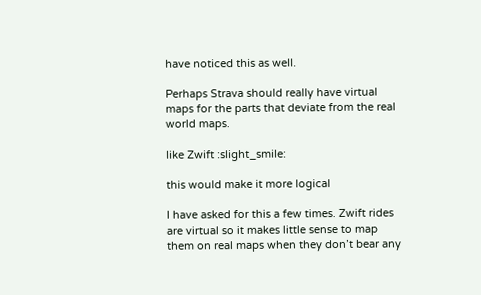have noticed this as well.

Perhaps Strava should really have virtual maps for the parts that deviate from the real world maps.

like Zwift :slight_smile:

this would make it more logical

I have asked for this a few times. Zwift rides are virtual so it makes little sense to map them on real maps when they don’t bear any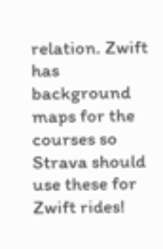relation. Zwift has background maps for the courses so Strava should use these for Zwift rides!